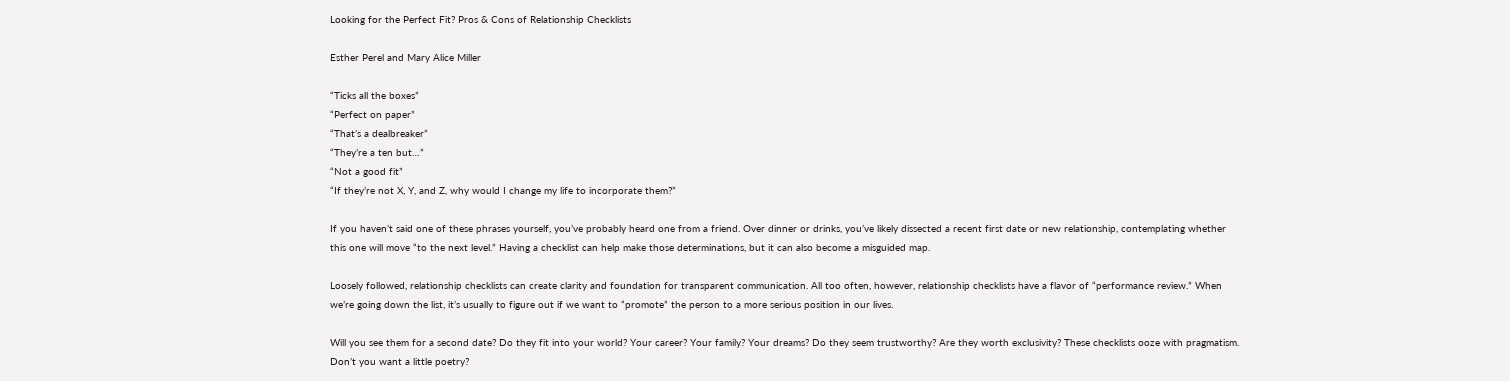Looking for the Perfect Fit? Pros & Cons of Relationship Checklists

Esther Perel and Mary Alice Miller

“Ticks all the boxes”
“Perfect on paper”
“That’s a dealbreaker”
“They’re a ten but…”
“Not a good fit”
“If they’re not X, Y, and Z, why would I change my life to incorporate them?”

If you haven’t said one of these phrases yourself, you’ve probably heard one from a friend. Over dinner or drinks, you’ve likely dissected a recent first date or new relationship, contemplating whether this one will move “to the next level.” Having a checklist can help make those determinations, but it can also become a misguided map.

Loosely followed, relationship checklists can create clarity and foundation for transparent communication. All too often, however, relationship checklists have a flavor of “performance review.” When we’re going down the list, it’s usually to figure out if we want to “promote” the person to a more serious position in our lives.

Will you see them for a second date? Do they fit into your world? Your career? Your family? Your dreams? Do they seem trustworthy? Are they worth exclusivity? These checklists ooze with pragmatism. Don’t you want a little poetry?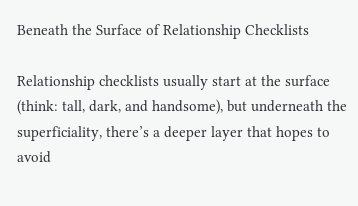Beneath the Surface of Relationship Checklists

Relationship checklists usually start at the surface (think: tall, dark, and handsome), but underneath the superficiality, there’s a deeper layer that hopes to avoid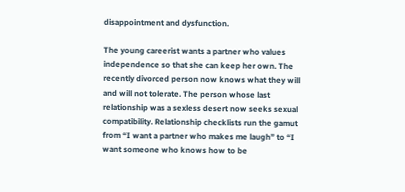disappointment and dysfunction.

The young careerist wants a partner who values independence so that she can keep her own. The recently divorced person now knows what they will and will not tolerate. The person whose last relationship was a sexless desert now seeks sexual compatibility. Relationship checklists run the gamut from “I want a partner who makes me laugh” to “I want someone who knows how to be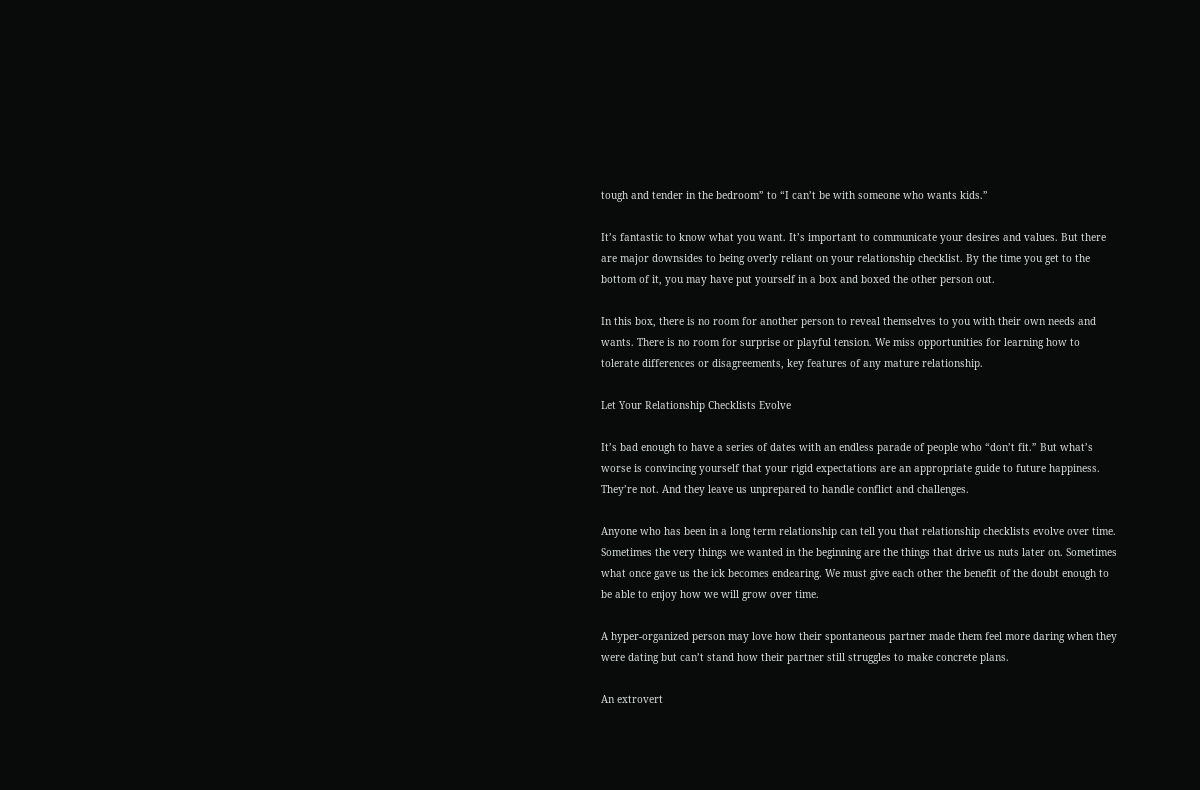tough and tender in the bedroom” to “I can’t be with someone who wants kids.”

It’s fantastic to know what you want. It’s important to communicate your desires and values. But there are major downsides to being overly reliant on your relationship checklist. By the time you get to the bottom of it, you may have put yourself in a box and boxed the other person out.

In this box, there is no room for another person to reveal themselves to you with their own needs and wants. There is no room for surprise or playful tension. We miss opportunities for learning how to tolerate differences or disagreements, key features of any mature relationship.

Let Your Relationship Checklists Evolve

It’s bad enough to have a series of dates with an endless parade of people who “don’t fit.” But what’s worse is convincing yourself that your rigid expectations are an appropriate guide to future happiness. They’re not. And they leave us unprepared to handle conflict and challenges.

Anyone who has been in a long term relationship can tell you that relationship checklists evolve over time. Sometimes the very things we wanted in the beginning are the things that drive us nuts later on. Sometimes what once gave us the ick becomes endearing. We must give each other the benefit of the doubt enough to be able to enjoy how we will grow over time.

A hyper-organized person may love how their spontaneous partner made them feel more daring when they were dating but can’t stand how their partner still struggles to make concrete plans.

An extrovert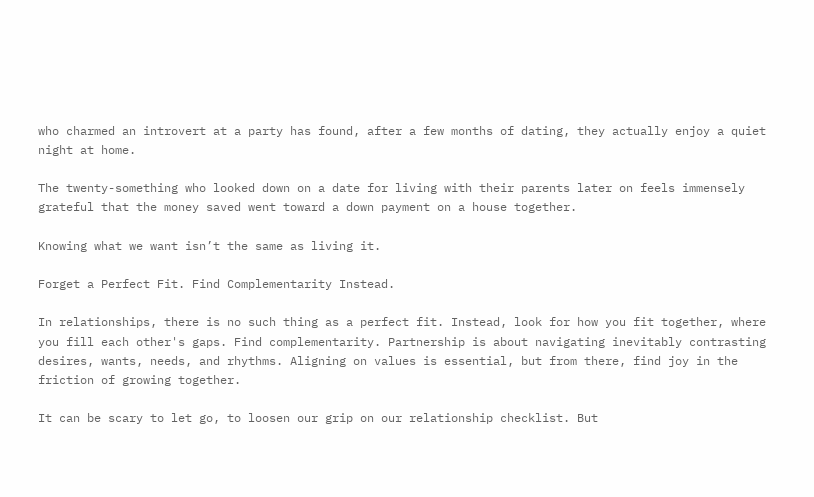who charmed an introvert at a party has found, after a few months of dating, they actually enjoy a quiet night at home.

The twenty-something who looked down on a date for living with their parents later on feels immensely grateful that the money saved went toward a down payment on a house together.

Knowing what we want isn’t the same as living it.

Forget a Perfect Fit. Find Complementarity Instead.

In relationships, there is no such thing as a perfect fit. Instead, look for how you fit together, where you fill each other's gaps. Find complementarity. Partnership is about navigating inevitably contrasting desires, wants, needs, and rhythms. Aligning on values is essential, but from there, find joy in the friction of growing together.

It can be scary to let go, to loosen our grip on our relationship checklist. But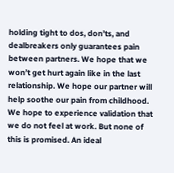holding tight to dos, don’ts, and dealbreakers only guarantees pain between partners. We hope that we won’t get hurt again like in the last relationship. We hope our partner will help soothe our pain from childhood. We hope to experience validation that we do not feel at work. But none of this is promised. An ideal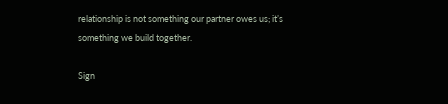relationship is not something our partner owes us; it’s something we build together.

Sign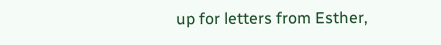up for letters from Esther,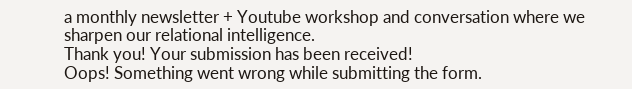a monthly newsletter + Youtube workshop and conversation where we sharpen our relational intelligence.
Thank you! Your submission has been received!
Oops! Something went wrong while submitting the form.